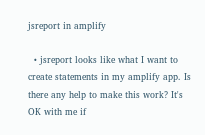jsreport in amplify

  • jsreport looks like what I want to create statements in my amplify app. Is there any help to make this work? It's OK with me if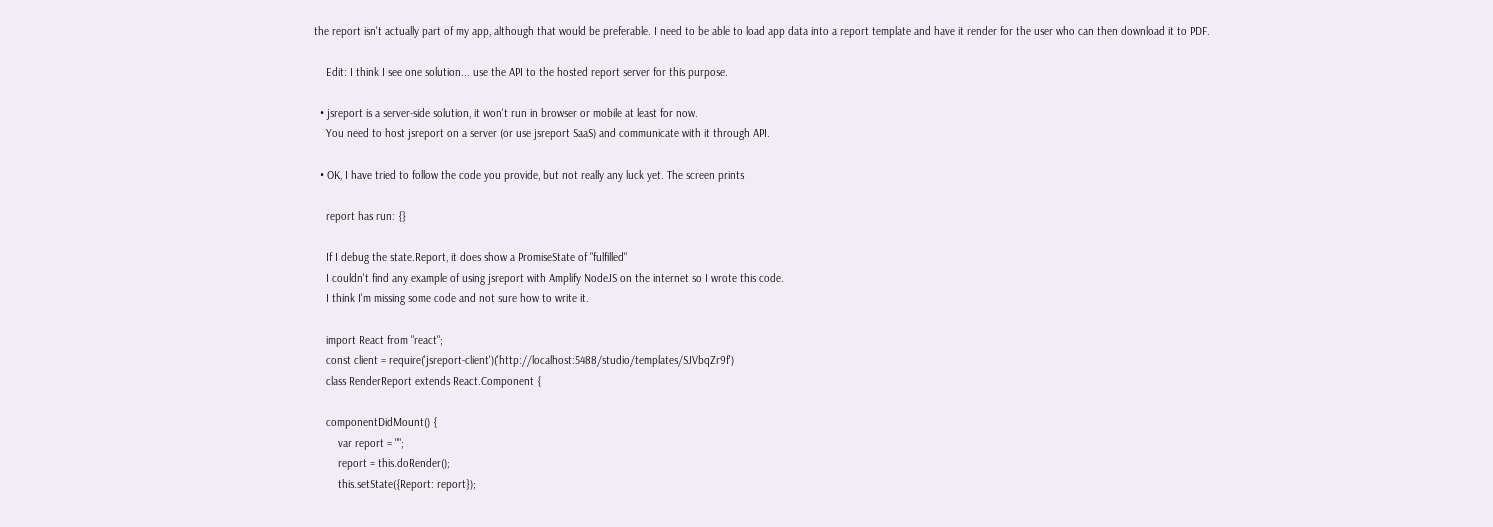the report isn't actually part of my app, although that would be preferable. I need to be able to load app data into a report template and have it render for the user who can then download it to PDF.

    Edit: I think I see one solution... use the API to the hosted report server for this purpose.

  • jsreport is a server-side solution, it won't run in browser or mobile at least for now.
    You need to host jsreport on a server (or use jsreport SaaS) and communicate with it through API.

  • OK, I have tried to follow the code you provide, but not really any luck yet. The screen prints

    report has run: {}

    If I debug the state.Report, it does show a PromiseState of "fulfilled"
    I couldn't find any example of using jsreport with Amplify NodeJS on the internet so I wrote this code.
    I think I'm missing some code and not sure how to write it.

    import React from "react";
    const client = require('jsreport-client')('http://localhost:5488/studio/templates/SJVbqZr9f')
    class RenderReport extends React.Component {

    componentDidMount() {
        var report = "";
        report = this.doRender();
        this.setState({Report: report});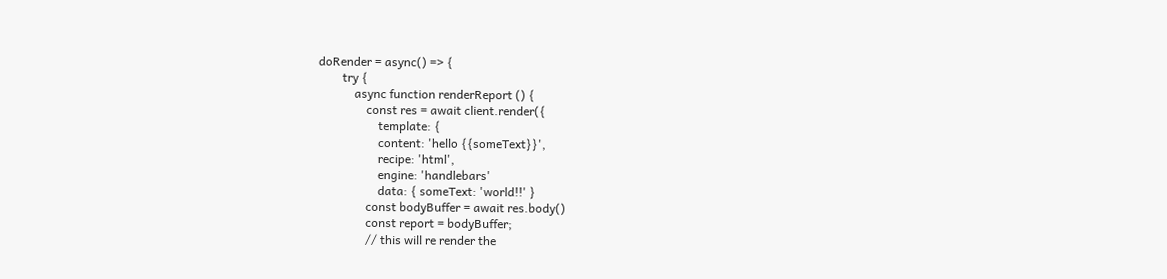doRender = async() => {
        try {
            async function renderReport () {
                const res = await client.render({
                    template: {
                    content: 'hello {{someText}}',
                    recipe: 'html',
                    engine: 'handlebars'
                    data: { someText: 'world!!' }
                const bodyBuffer = await res.body()
                const report = bodyBuffer;
                // this will re render the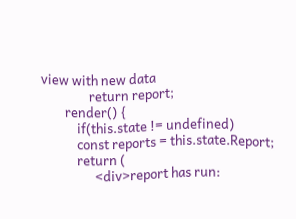view with new data
                return report;
        render() {
            if(this.state != undefined)
            const reports = this.state.Report;
            return (
                  <div>report has run: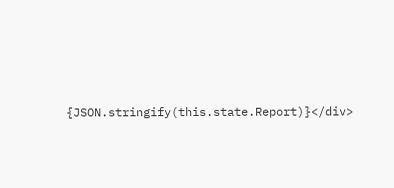{JSON.stringify(this.state.Report)}</div>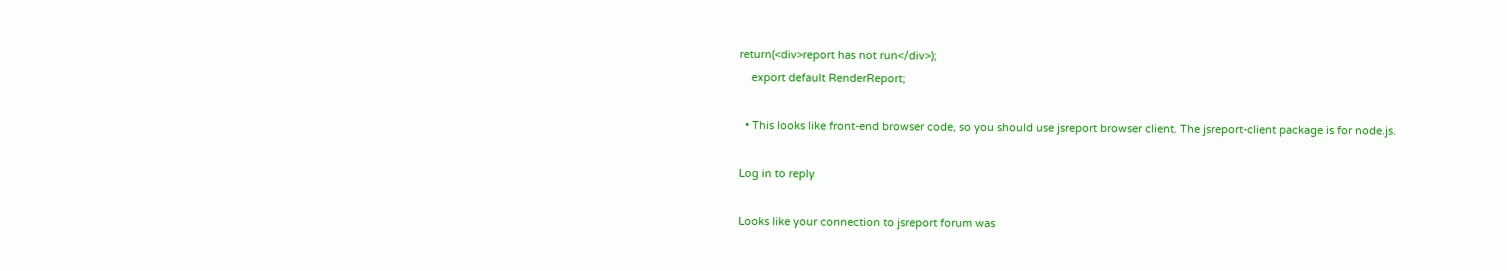return(<div>report has not run</div>);
    export default RenderReport;

  • This looks like front-end browser code, so you should use jsreport browser client. The jsreport-client package is for node.js.

Log in to reply

Looks like your connection to jsreport forum was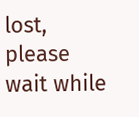lost, please wait while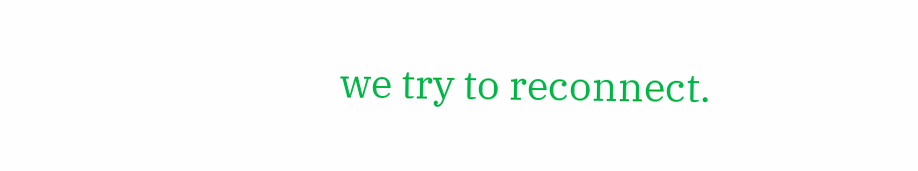we try to reconnect.